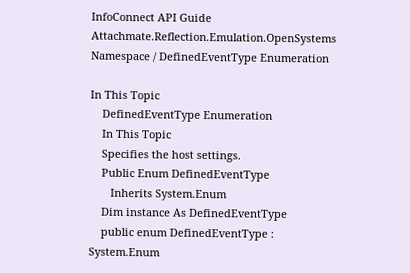InfoConnect API Guide
Attachmate.Reflection.Emulation.OpenSystems Namespace / DefinedEventType Enumeration

In This Topic
    DefinedEventType Enumeration
    In This Topic
    Specifies the host settings.
    Public Enum DefinedEventType
       Inherits System.Enum
    Dim instance As DefinedEventType
    public enum DefinedEventType : System.Enum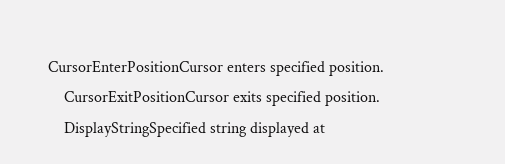CursorEnterPositionCursor enters specified position.
    CursorExitPositionCursor exits specified position.
    DisplayStringSpecified string displayed at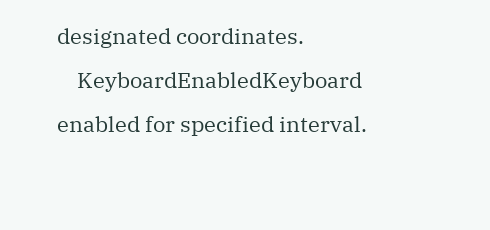designated coordinates.
    KeyboardEnabledKeyboard enabled for specified interval.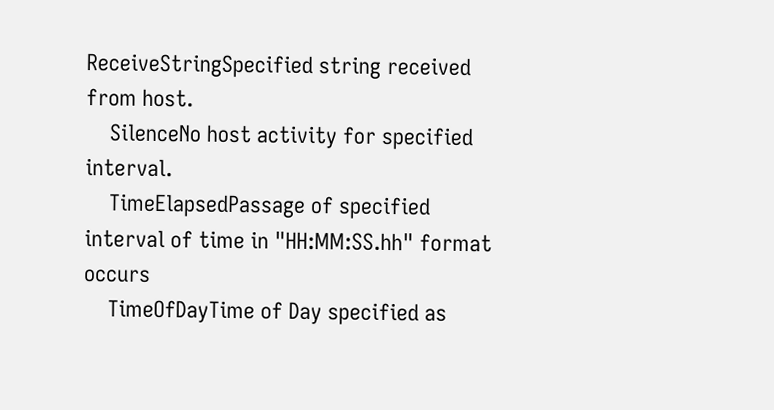ReceiveStringSpecified string received from host.
    SilenceNo host activity for specified interval.
    TimeElapsedPassage of specified interval of time in "HH:MM:SS.hh" format occurs
    TimeOfDayTime of Day specified as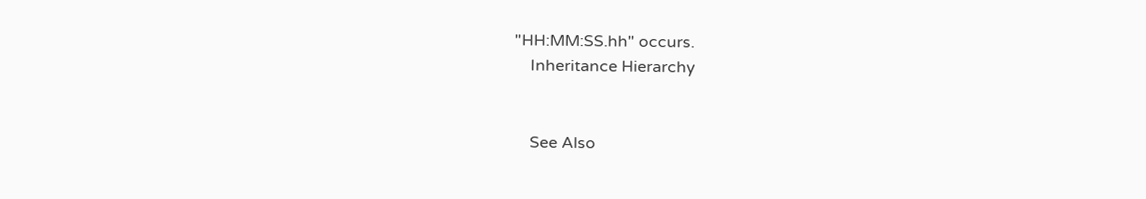"HH:MM:SS.hh" occurs.
    Inheritance Hierarchy


    See Also